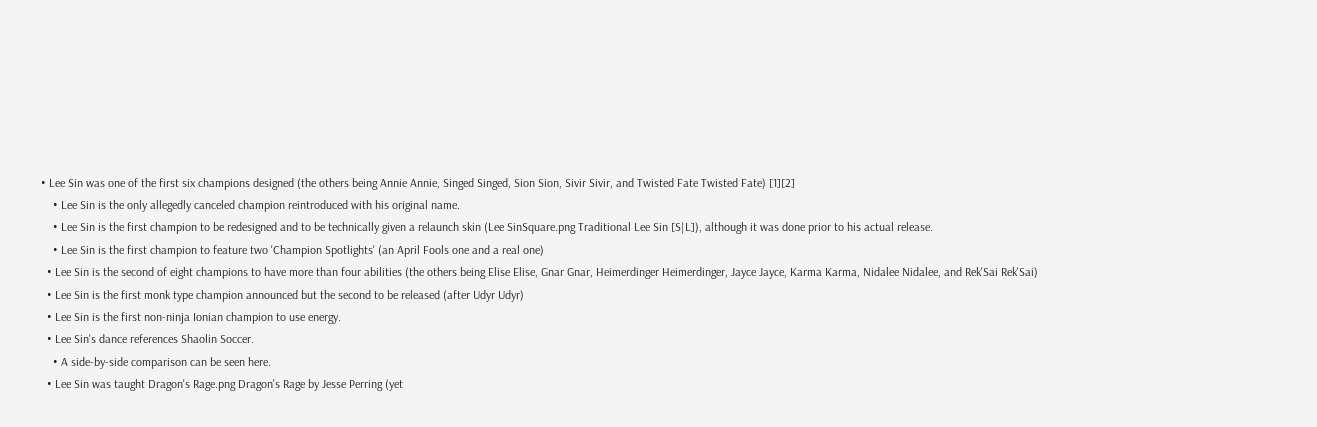• Lee Sin was one of the first six champions designed (the others being Annie Annie, Singed Singed, Sion Sion, Sivir Sivir, and Twisted Fate Twisted Fate) [1][2]
    • Lee Sin is the only allegedly canceled champion reintroduced with his original name.
    • Lee Sin is the first champion to be redesigned and to be technically given a relaunch skin (Lee SinSquare.png Traditional Lee Sin [S|L]), although it was done prior to his actual release.
    • Lee Sin is the first champion to feature two 'Champion Spotlights' (an April Fools one and a real one)
  • Lee Sin is the second of eight champions to have more than four abilities (the others being Elise Elise, Gnar Gnar, Heimerdinger Heimerdinger, Jayce Jayce, Karma Karma, Nidalee Nidalee, and Rek'Sai Rek'Sai)
  • Lee Sin is the first monk type champion announced but the second to be released (after Udyr Udyr)
  • Lee Sin is the first non-ninja Ionian champion to use energy.
  • Lee Sin's dance references Shaolin Soccer.
    • A side-by-side comparison can be seen here.
  • Lee Sin was taught Dragon's Rage.png Dragon's Rage by Jesse Perring (yet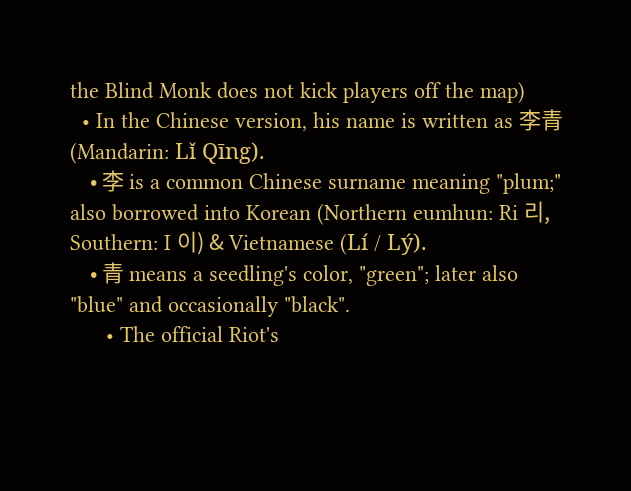the Blind Monk does not kick players off the map)
  • In the Chinese version, his name is written as 李青 (Mandarin: Lǐ Qīng).
    • 李 is a common Chinese surname meaning "plum;" also borrowed into Korean (Northern eumhun: Ri 리, Southern: I 이) & Vietnamese (Lí / Lý).
    • 青 means a seedling's color, "green"; later also "blue" and occasionally "black".
      • The official Riot's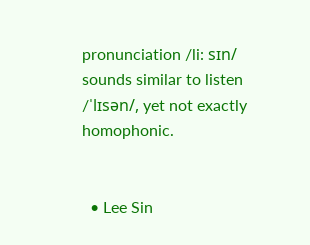pronunciation /li: sɪn/ sounds similar to listen /ˈlɪsən/, yet not exactly homophonic.


  • Lee Sin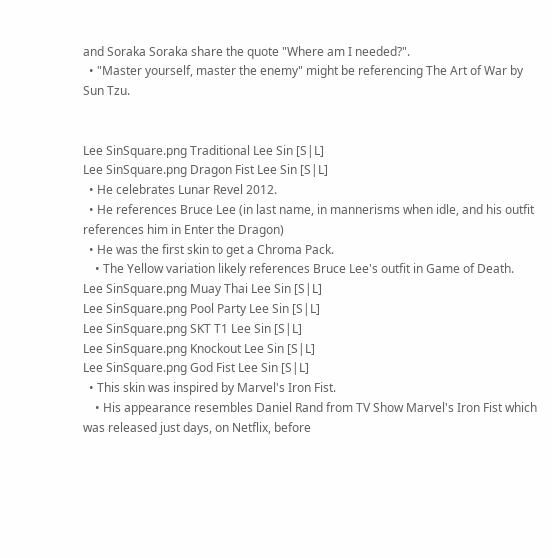and Soraka Soraka share the quote "Where am I needed?".
  • "Master yourself, master the enemy" might be referencing The Art of War by Sun Tzu.


Lee SinSquare.png Traditional Lee Sin [S|L]
Lee SinSquare.png Dragon Fist Lee Sin [S|L]
  • He celebrates Lunar Revel 2012.
  • He references Bruce Lee (in last name, in mannerisms when idle, and his outfit references him in Enter the Dragon)
  • He was the first skin to get a Chroma Pack.
    • The Yellow variation likely references Bruce Lee's outfit in Game of Death.
Lee SinSquare.png Muay Thai Lee Sin [S|L]
Lee SinSquare.png Pool Party Lee Sin [S|L]
Lee SinSquare.png SKT T1 Lee Sin [S|L]
Lee SinSquare.png Knockout Lee Sin [S|L]
Lee SinSquare.png God Fist Lee Sin [S|L]
  • This skin was inspired by Marvel's Iron Fist.
    • His appearance resembles Daniel Rand from TV Show Marvel's Iron Fist which was released just days, on Netflix, before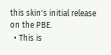this skin's initial release on the PBE.
  • This is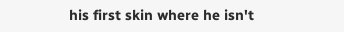his first skin where he isn't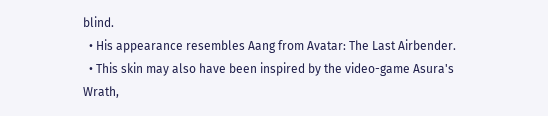blind.
  • His appearance resembles Aang from Avatar: The Last Airbender.
  • This skin may also have been inspired by the video-game Asura's Wrath,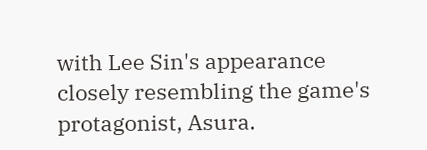with Lee Sin's appearance closely resembling the game's protagonist, Asura.